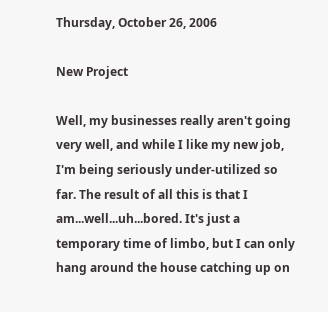Thursday, October 26, 2006

New Project

Well, my businesses really aren't going very well, and while I like my new job, I'm being seriously under-utilized so far. The result of all this is that I am...well...uh...bored. It's just a temporary time of limbo, but I can only hang around the house catching up on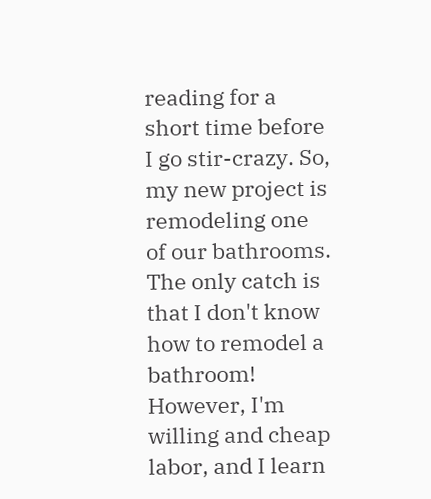reading for a short time before I go stir-crazy. So, my new project is remodeling one of our bathrooms. The only catch is that I don't know how to remodel a bathroom! However, I'm willing and cheap labor, and I learn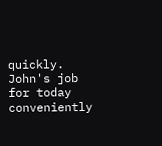quickly. John's job for today conveniently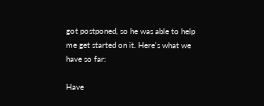got postponed, so he was able to help me get started on it. Here's what we have so far:

Have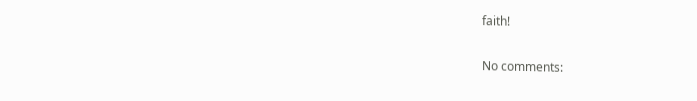faith!

No comments: